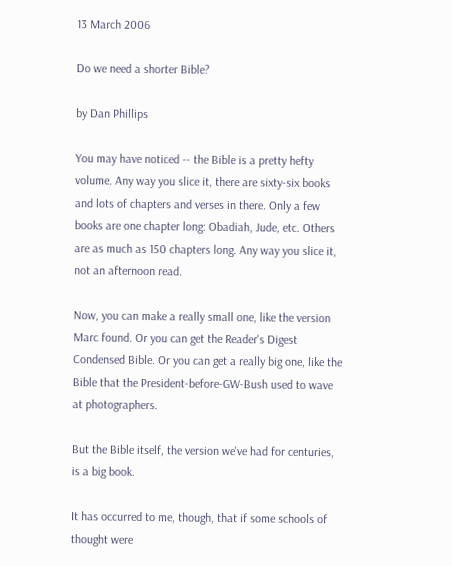13 March 2006

Do we need a shorter Bible?

by Dan Phillips

You may have noticed -- the Bible is a pretty hefty volume. Any way you slice it, there are sixty-six books and lots of chapters and verses in there. Only a few books are one chapter long: Obadiah, Jude, etc. Others are as much as 150 chapters long. Any way you slice it, not an afternoon read.

Now, you can make a really small one, like the version Marc found. Or you can get the Reader's Digest Condensed Bible. Or you can get a really big one, like the Bible that the President-before-GW-Bush used to wave at photographers.

But the Bible itself, the version we've had for centuries, is a big book.

It has occurred to me, though, that if some schools of thought were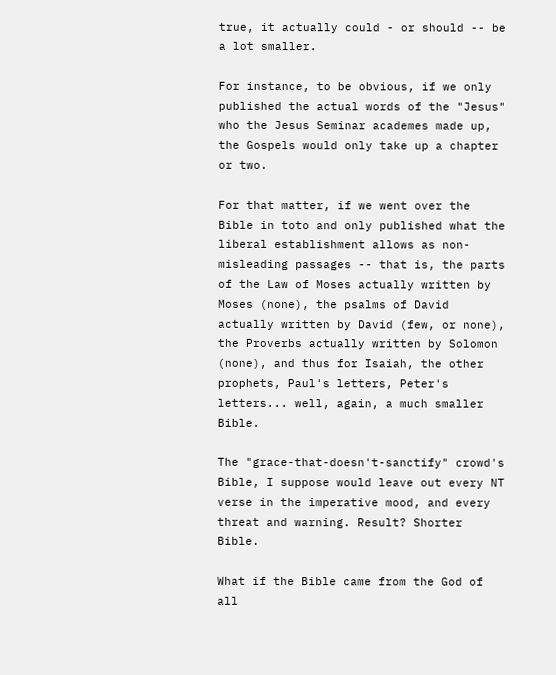true, it actually could - or should -- be a lot smaller.

For instance, to be obvious, if we only published the actual words of the "Jesus" who the Jesus Seminar academes made up, the Gospels would only take up a chapter or two.

For that matter, if we went over the Bible in toto and only published what the liberal establishment allows as non-misleading passages -- that is, the parts of the Law of Moses actually written by Moses (none), the psalms of David actually written by David (few, or none), the Proverbs actually written by Solomon (none), and thus for Isaiah, the other prophets, Paul's letters, Peter's letters... well, again, a much smaller Bible.

The "grace-that-doesn't-sanctify" crowd's Bible, I suppose would leave out every NT verse in the imperative mood, and every threat and warning. Result? Shorter Bible.

What if the Bible came from the God of all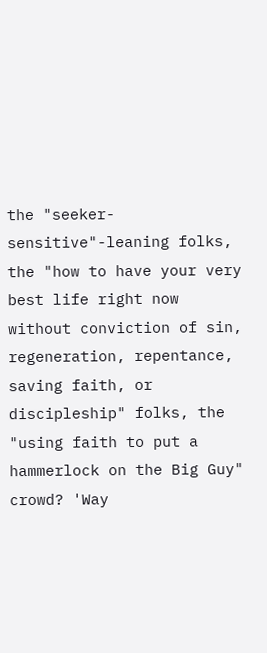the "seeker-sensitive"-leaning folks, the "how to have your very best life right now without conviction of sin, regeneration, repentance, saving faith, or discipleship" folks, the "using faith to put a hammerlock on the Big Guy" crowd? 'Way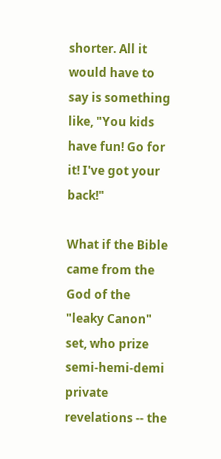shorter. All it would have to say is something like, "You kids have fun! Go for it! I've got your back!"

What if the Bible came from the God of the "leaky Canon" set, who prize semi-hemi-demi private revelations -- the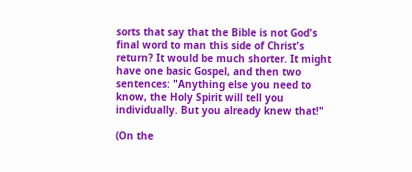sorts that say that the Bible is not God's final word to man this side of Christ's return? It would be much shorter. It might have one basic Gospel, and then two sentences: "Anything else you need to know, the Holy Spirit will tell you individually. But you already knew that!"

(On the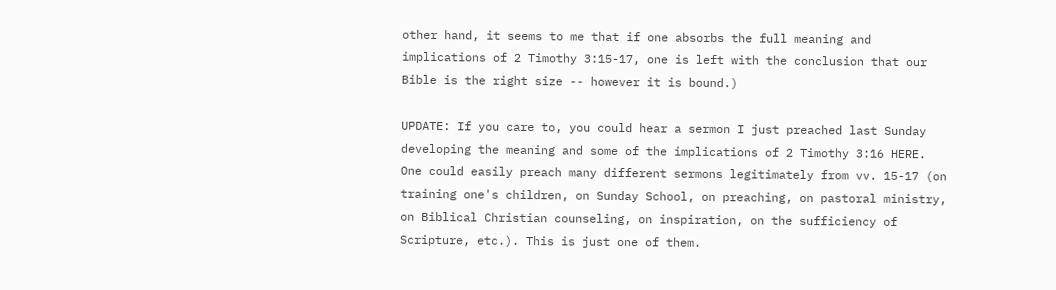other hand, it seems to me that if one absorbs the full meaning and implications of 2 Timothy 3:15-17, one is left with the conclusion that our Bible is the right size -- however it is bound.)

UPDATE: If you care to, you could hear a sermon I just preached last Sunday developing the meaning and some of the implications of 2 Timothy 3:16 HERE. One could easily preach many different sermons legitimately from vv. 15-17 (on training one's children, on Sunday School, on preaching, on pastoral ministry, on Biblical Christian counseling, on inspiration, on the sufficiency of Scripture, etc.). This is just one of them.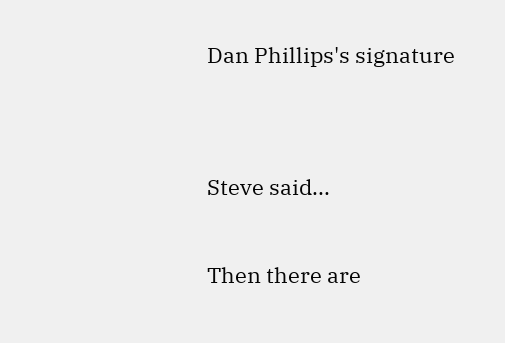Dan Phillips's signature


Steve said...

Then there are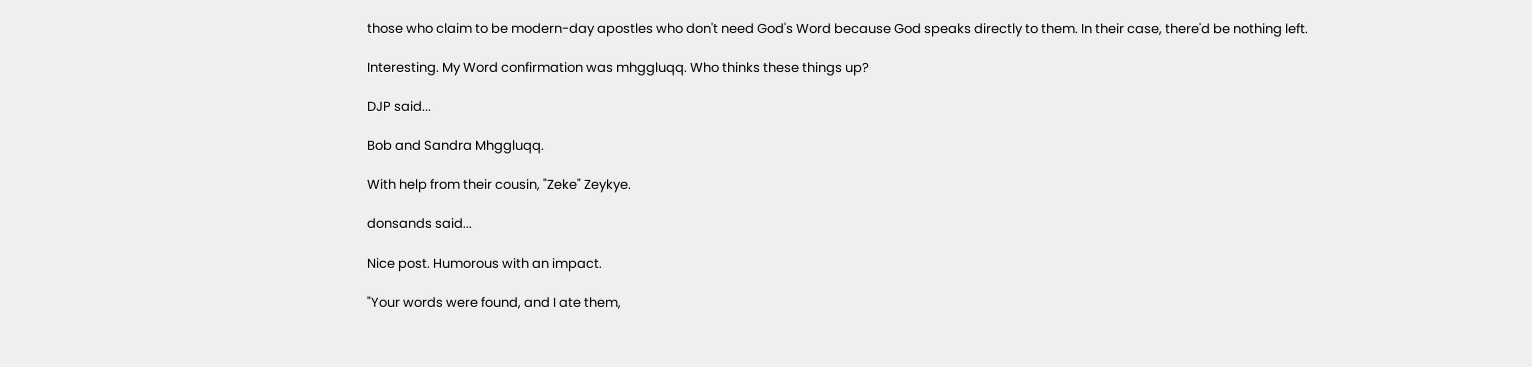those who claim to be modern-day apostles who don't need God's Word because God speaks directly to them. In their case, there'd be nothing left.

Interesting. My Word confirmation was mhggluqq. Who thinks these things up?

DJP said...

Bob and Sandra Mhggluqq.

With help from their cousin, "Zeke" Zeykye.

donsands said...

Nice post. Humorous with an impact.

"Your words were found, and I ate them,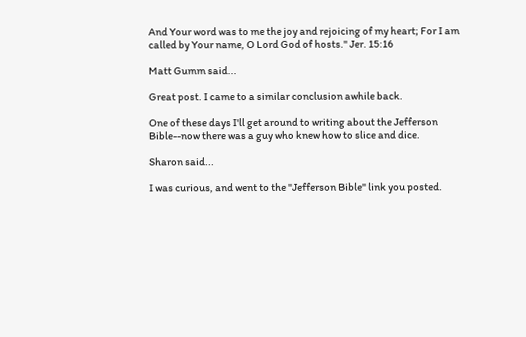And Your word was to me the joy and rejoicing of my heart; For I am called by Your name, O Lord God of hosts." Jer. 15:16

Matt Gumm said...

Great post. I came to a similar conclusion awhile back.

One of these days I'll get around to writing about the Jefferson Bible--now there was a guy who knew how to slice and dice.

Sharon said...

I was curious, and went to the "Jefferson Bible" link you posted.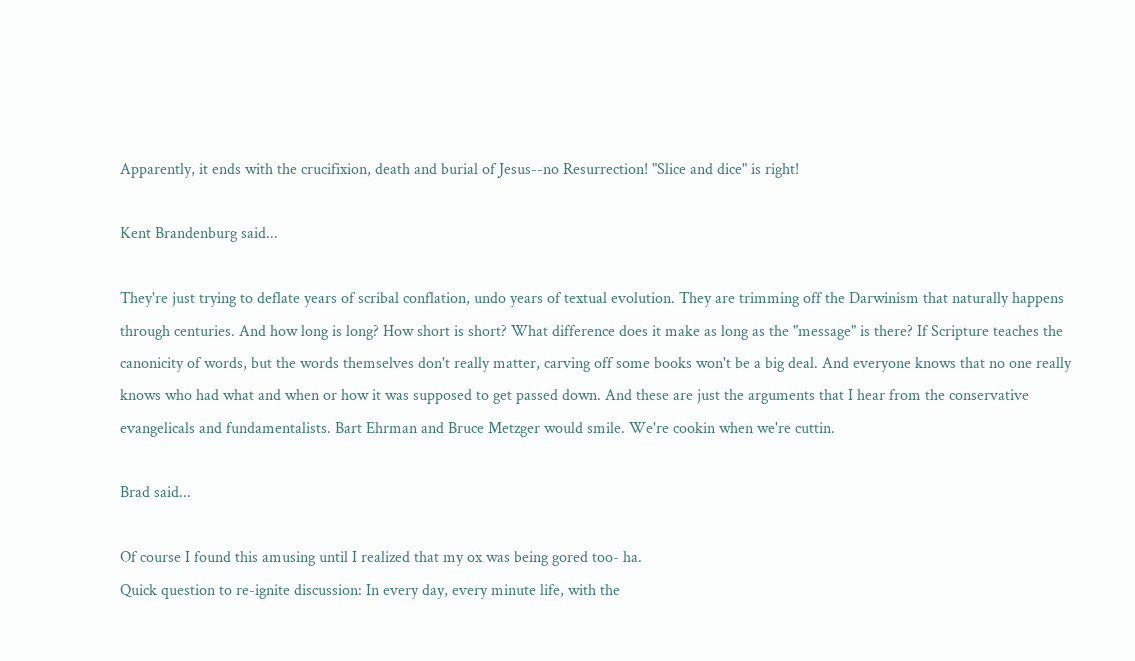Apparently, it ends with the crucifixion, death and burial of Jesus--no Resurrection! "Slice and dice" is right!

Kent Brandenburg said...

They're just trying to deflate years of scribal conflation, undo years of textual evolution. They are trimming off the Darwinism that naturally happens through centuries. And how long is long? How short is short? What difference does it make as long as the "message" is there? If Scripture teaches the canonicity of words, but the words themselves don't really matter, carving off some books won't be a big deal. And everyone knows that no one really knows who had what and when or how it was supposed to get passed down. And these are just the arguments that I hear from the conservative evangelicals and fundamentalists. Bart Ehrman and Bruce Metzger would smile. We're cookin when we're cuttin.

Brad said...

Of course I found this amusing until I realized that my ox was being gored too- ha.
Quick question to re-ignite discussion: In every day, every minute life, with the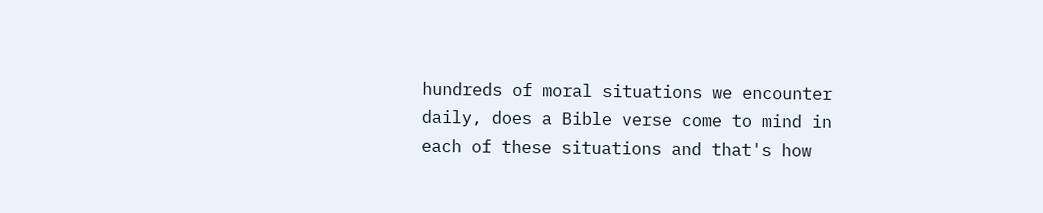hundreds of moral situations we encounter daily, does a Bible verse come to mind in each of these situations and that's how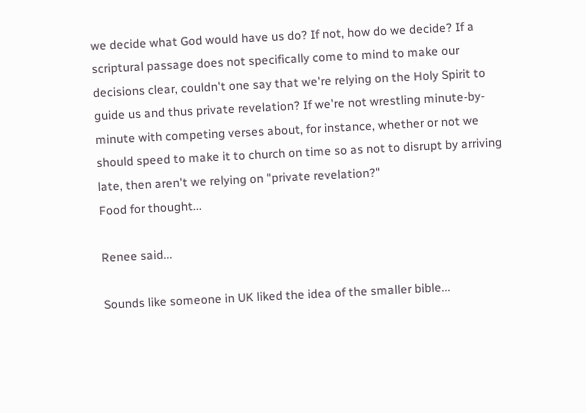we decide what God would have us do? If not, how do we decide? If a scriptural passage does not specifically come to mind to make our decisions clear, couldn't one say that we're relying on the Holy Spirit to guide us and thus private revelation? If we're not wrestling minute-by-minute with competing verses about, for instance, whether or not we should speed to make it to church on time so as not to disrupt by arriving late, then aren't we relying on "private revelation?"
Food for thought...

Renee said...

Sounds like someone in UK liked the idea of the smaller bible...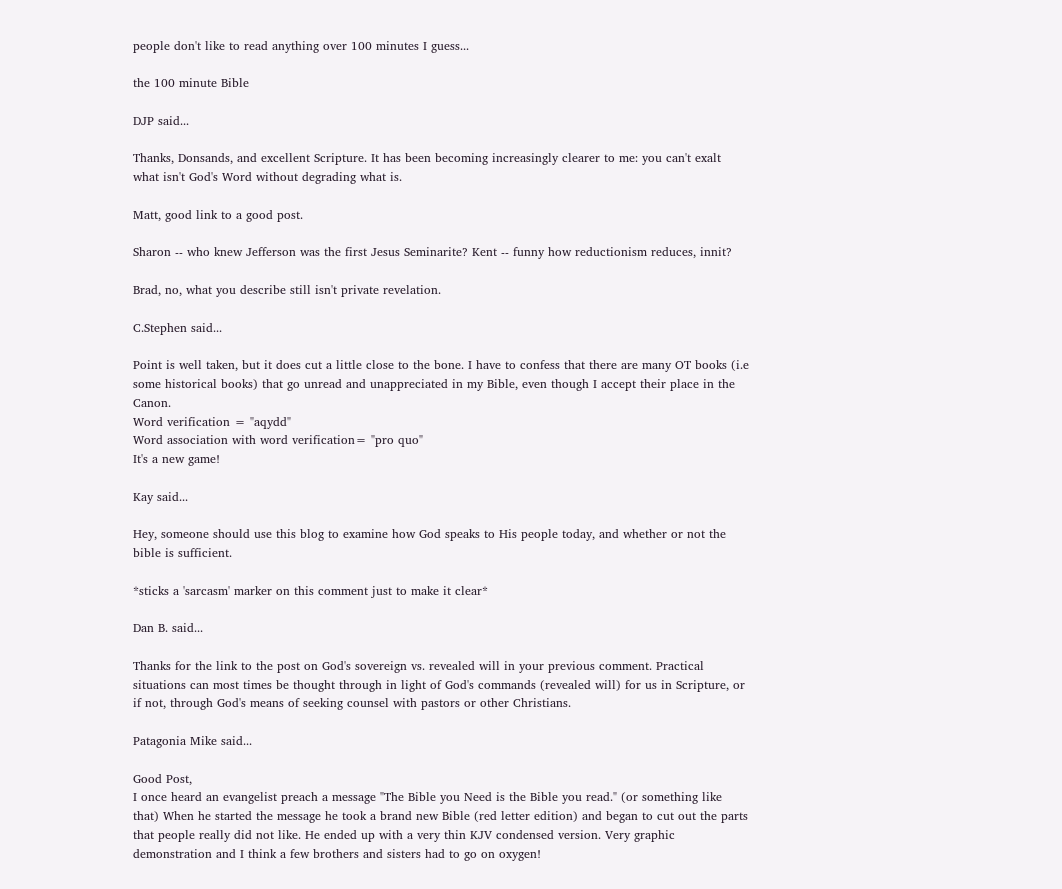people don't like to read anything over 100 minutes I guess...

the 100 minute Bible

DJP said...

Thanks, Donsands, and excellent Scripture. It has been becoming increasingly clearer to me: you can't exalt what isn't God's Word without degrading what is.

Matt, good link to a good post.

Sharon -- who knew Jefferson was the first Jesus Seminarite? Kent -- funny how reductionism reduces, innit?

Brad, no, what you describe still isn't private revelation.

C.Stephen said...

Point is well taken, but it does cut a little close to the bone. I have to confess that there are many OT books (i.e some historical books) that go unread and unappreciated in my Bible, even though I accept their place in the Canon.
Word verification = "aqydd"
Word association with word verification= "pro quo"
It's a new game!

Kay said...

Hey, someone should use this blog to examine how God speaks to His people today, and whether or not the bible is sufficient.

*sticks a 'sarcasm' marker on this comment just to make it clear*

Dan B. said...

Thanks for the link to the post on God's sovereign vs. revealed will in your previous comment. Practical situations can most times be thought through in light of God's commands (revealed will) for us in Scripture, or if not, through God's means of seeking counsel with pastors or other Christians.

Patagonia Mike said...

Good Post,
I once heard an evangelist preach a message "The Bible you Need is the Bible you read." (or something like that) When he started the message he took a brand new Bible (red letter edition) and began to cut out the parts that people really did not like. He ended up with a very thin KJV condensed version. Very graphic demonstration and I think a few brothers and sisters had to go on oxygen!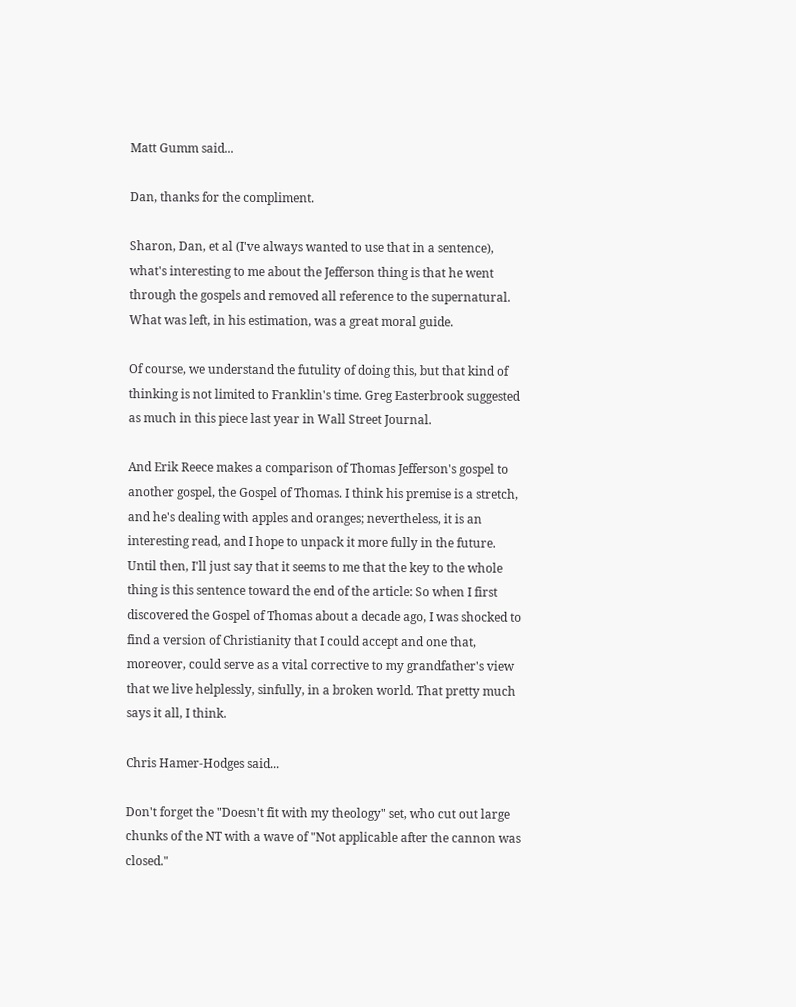Matt Gumm said...

Dan, thanks for the compliment.

Sharon, Dan, et al (I've always wanted to use that in a sentence), what's interesting to me about the Jefferson thing is that he went through the gospels and removed all reference to the supernatural. What was left, in his estimation, was a great moral guide.

Of course, we understand the futulity of doing this, but that kind of thinking is not limited to Franklin's time. Greg Easterbrook suggested as much in this piece last year in Wall Street Journal.

And Erik Reece makes a comparison of Thomas Jefferson's gospel to another gospel, the Gospel of Thomas. I think his premise is a stretch, and he's dealing with apples and oranges; nevertheless, it is an interesting read, and I hope to unpack it more fully in the future. Until then, I'll just say that it seems to me that the key to the whole thing is this sentence toward the end of the article: So when I first discovered the Gospel of Thomas about a decade ago, I was shocked to find a version of Christianity that I could accept and one that, moreover, could serve as a vital corrective to my grandfather's view that we live helplessly, sinfully, in a broken world. That pretty much says it all, I think.

Chris Hamer-Hodges said...

Don't forget the "Doesn't fit with my theology" set, who cut out large chunks of the NT with a wave of "Not applicable after the cannon was closed."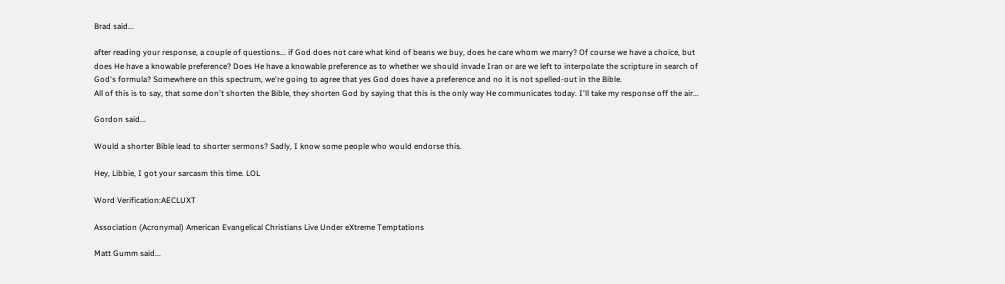Brad said...

after reading your response, a couple of questions... if God does not care what kind of beans we buy, does he care whom we marry? Of course we have a choice, but does He have a knowable preference? Does He have a knowable preference as to whether we should invade Iran or are we left to interpolate the scripture in search of God's formula? Somewhere on this spectrum, we're going to agree that yes God does have a preference and no it is not spelled-out in the Bible.
All of this is to say, that some don't shorten the Bible, they shorten God by saying that this is the only way He communicates today. I'll take my response off the air...

Gordon said...

Would a shorter Bible lead to shorter sermons? Sadly, I know some people who would endorse this.

Hey, Libbie, I got your sarcasm this time. LOL

Word Verification:AECLUXT

Association (Acronymal) American Evangelical Christians Live Under eXtreme Temptations

Matt Gumm said...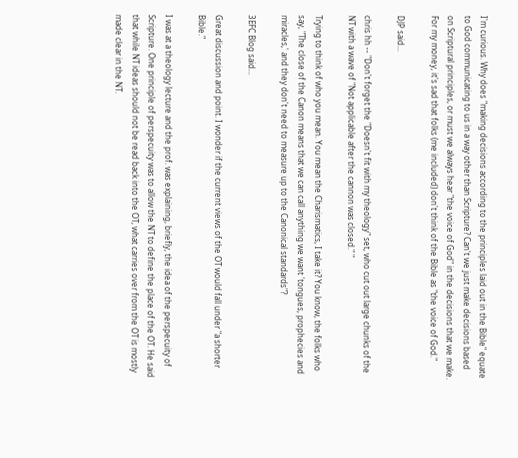I'm curious. Why does "making decisions according to the principles laid out in the Bible" equate to God communicating to us in a way other than Scripture? Can't we just make decisions based on Scriptural principles, or must we always hear "the voice of God" in the decisions that we make. For my money, it's sad that folks (me included) don't think of the Bible as "the voice of God."

DJP said...

chris hh -- "Don't forget the "Doesn't fit with my theology" set, who cut out large chunks of the NT with a wave of "Not applicable after the cannon was closed." "

Trying to think of who you mean. You mean the Charismatics, I take it? You know, the folks who say, "The close of the Canon means that we can call anything we want 'tongues, prophecies and miracles,' and they don't need to measure up to the Canonical standards"?

3EFC Blog said...

Great discussion and point. I wonder if the current views of the OT would fall under "a shorter Bible."

I was at a theology lecture and the prof. was explaining, briefly, the idea of the perspecuity of Scripture. One principle of perspecuity was to allow the NT to define the place of the OT. He said that while NT ideas should not be read back into the OT, what carries over from the OT is mostly made clear in the NT.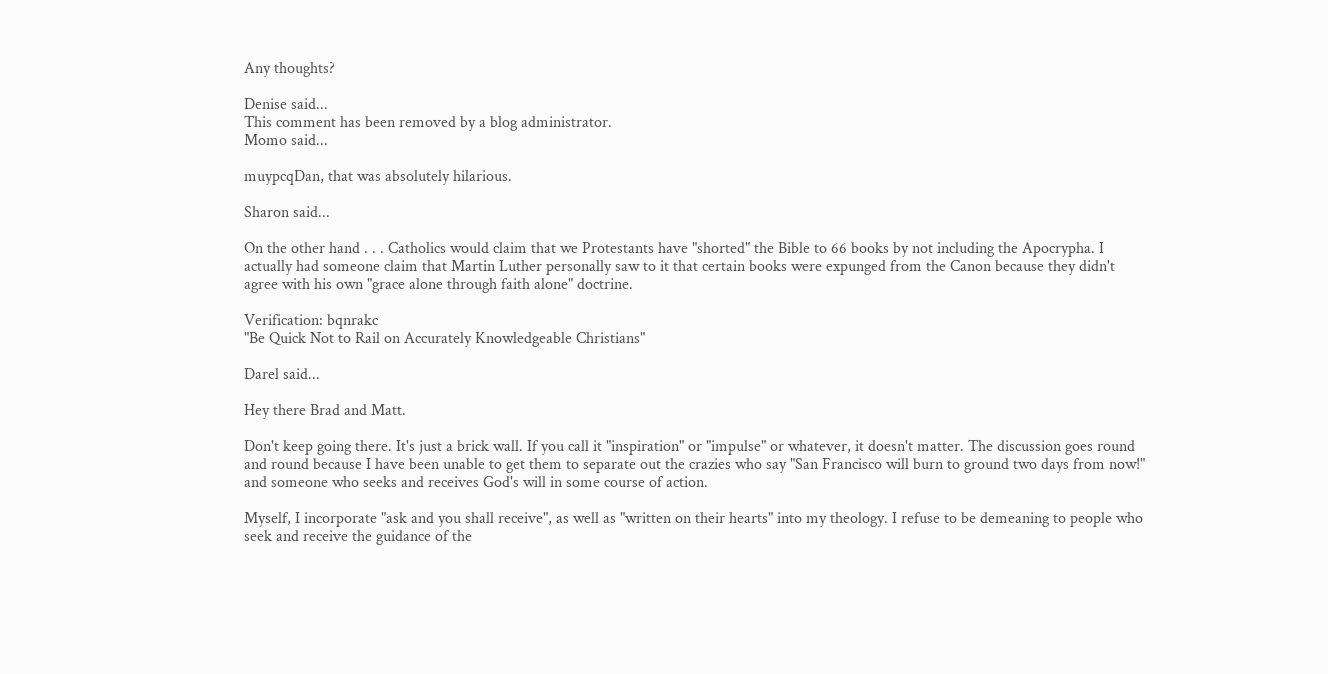Any thoughts?

Denise said...
This comment has been removed by a blog administrator.
Momo said...

muypcqDan, that was absolutely hilarious.

Sharon said...

On the other hand . . . Catholics would claim that we Protestants have "shorted" the Bible to 66 books by not including the Apocrypha. I actually had someone claim that Martin Luther personally saw to it that certain books were expunged from the Canon because they didn't agree with his own "grace alone through faith alone" doctrine.

Verification: bqnrakc
"Be Quick Not to Rail on Accurately Knowledgeable Christians"

Darel said...

Hey there Brad and Matt.

Don't keep going there. It's just a brick wall. If you call it "inspiration" or "impulse" or whatever, it doesn't matter. The discussion goes round and round because I have been unable to get them to separate out the crazies who say "San Francisco will burn to ground two days from now!" and someone who seeks and receives God's will in some course of action.

Myself, I incorporate "ask and you shall receive", as well as "written on their hearts" into my theology. I refuse to be demeaning to people who seek and receive the guidance of the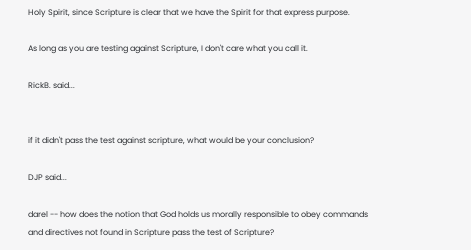Holy Spirit, since Scripture is clear that we have the Spirit for that express purpose.

As long as you are testing against Scripture, I don't care what you call it.

RickB. said...


if it didn't pass the test against scripture, what would be your conclusion?

DJP said...

darel -- how does the notion that God holds us morally responsible to obey commands and directives not found in Scripture pass the test of Scripture?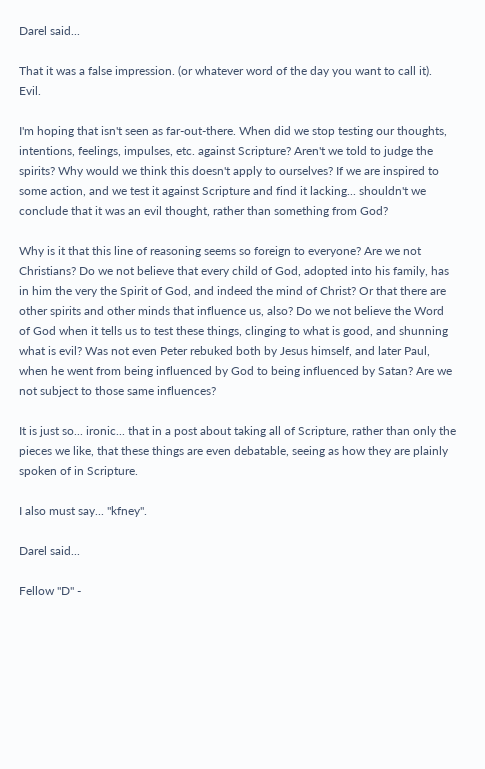Darel said...

That it was a false impression. (or whatever word of the day you want to call it). Evil.

I'm hoping that isn't seen as far-out-there. When did we stop testing our thoughts, intentions, feelings, impulses, etc. against Scripture? Aren't we told to judge the spirits? Why would we think this doesn't apply to ourselves? If we are inspired to some action, and we test it against Scripture and find it lacking... shouldn't we conclude that it was an evil thought, rather than something from God?

Why is it that this line of reasoning seems so foreign to everyone? Are we not Christians? Do we not believe that every child of God, adopted into his family, has in him the very the Spirit of God, and indeed the mind of Christ? Or that there are other spirits and other minds that influence us, also? Do we not believe the Word of God when it tells us to test these things, clinging to what is good, and shunning what is evil? Was not even Peter rebuked both by Jesus himself, and later Paul, when he went from being influenced by God to being influenced by Satan? Are we not subject to those same influences?

It is just so... ironic... that in a post about taking all of Scripture, rather than only the pieces we like, that these things are even debatable, seeing as how they are plainly spoken of in Scripture.

I also must say... "kfney".

Darel said...

Fellow "D" -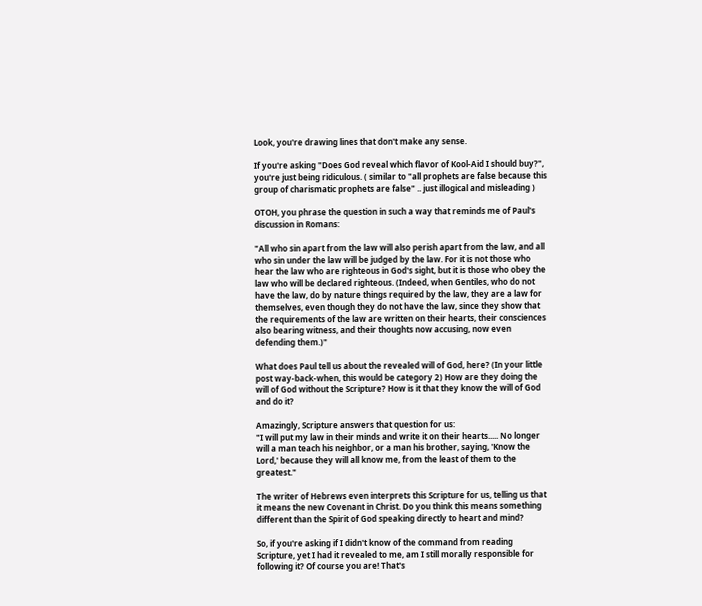Look, you're drawing lines that don't make any sense.

If you're asking "Does God reveal which flavor of Kool-Aid I should buy?", you're just being ridiculous. ( similar to "all prophets are false because this group of charismatic prophets are false" .. just illogical and misleading )

OTOH, you phrase the question in such a way that reminds me of Paul's discussion in Romans:

"All who sin apart from the law will also perish apart from the law, and all who sin under the law will be judged by the law. For it is not those who hear the law who are righteous in God's sight, but it is those who obey the law who will be declared righteous. (Indeed, when Gentiles, who do not have the law, do by nature things required by the law, they are a law for themselves, even though they do not have the law, since they show that the requirements of the law are written on their hearts, their consciences also bearing witness, and their thoughts now accusing, now even defending them.)"

What does Paul tell us about the revealed will of God, here? (In your little post way-back-when, this would be category 2) How are they doing the will of God without the Scripture? How is it that they know the will of God and do it?

Amazingly, Scripture answers that question for us:
"I will put my law in their minds and write it on their hearts..... No longer will a man teach his neighbor, or a man his brother, saying, 'Know the Lord,' because they will all know me, from the least of them to the greatest."

The writer of Hebrews even interprets this Scripture for us, telling us that it means the new Covenant in Christ. Do you think this means something different than the Spirit of God speaking directly to heart and mind?

So, if you're asking if I didn't know of the command from reading Scripture, yet I had it revealed to me, am I still morally responsible for following it? Of course you are! That's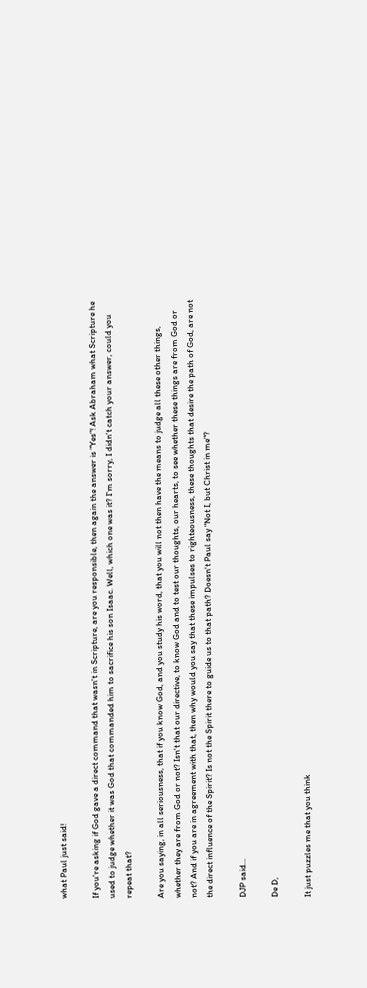what Paul just said!

If you're asking if God gave a direct command that wasn't in Scripture, are you responsible, then again the answer is "Yes"! Ask Abraham what Scripture he used to judge whether it was God that commanded him to sacrifice his son Isaac. Well, which one was it? I'm sorry, I didn't catch your answer, could you repeat that?

Are you saying, in all seriousness, that if you know God, and you study his word, that you will not then have the means to judge all these other things, whether they are from God or not? Isn't that our directive, to know God and to test our thoughts, our hearts, to see whether these things are from God or not? And if you are in agreement with that, then why would you say that these impulses to righteousness, these thoughts that desire the path of God, are not the direct influence of the Spirit? Is not the Spirit there to guide us to that path? Doesn't Paul say "Not I, but Christ in me"?

DJP said...

De D,

It just puzzles me that you think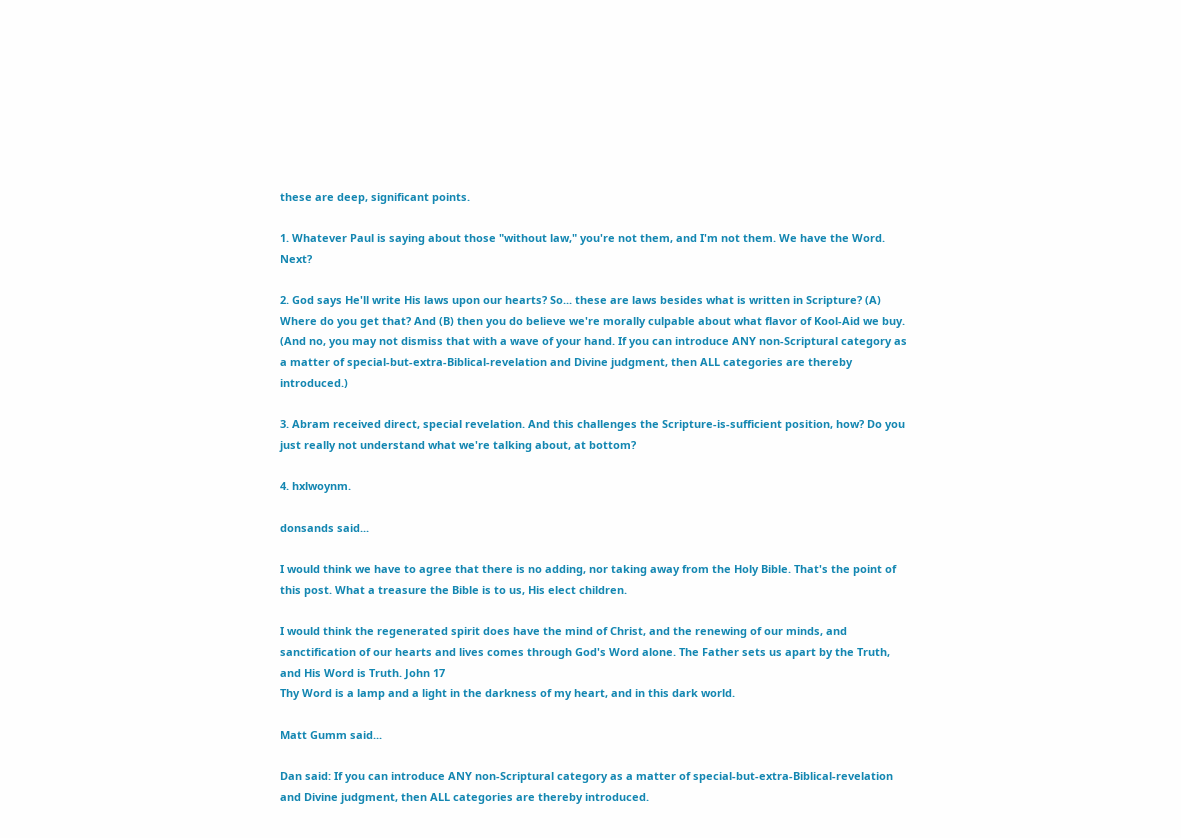these are deep, significant points.

1. Whatever Paul is saying about those "without law," you're not them, and I'm not them. We have the Word. Next?

2. God says He'll write His laws upon our hearts? So... these are laws besides what is written in Scripture? (A) Where do you get that? And (B) then you do believe we're morally culpable about what flavor of Kool-Aid we buy. (And no, you may not dismiss that with a wave of your hand. If you can introduce ANY non-Scriptural category as a matter of special-but-extra-Biblical-revelation and Divine judgment, then ALL categories are thereby introduced.)

3. Abram received direct, special revelation. And this challenges the Scripture-is-sufficient position, how? Do you just really not understand what we're talking about, at bottom?

4. hxlwoynm.

donsands said...

I would think we have to agree that there is no adding, nor taking away from the Holy Bible. That's the point of this post. What a treasure the Bible is to us, His elect children.

I would think the regenerated spirit does have the mind of Christ, and the renewing of our minds, and sanctification of our hearts and lives comes through God's Word alone. The Father sets us apart by the Truth, and His Word is Truth. John 17
Thy Word is a lamp and a light in the darkness of my heart, and in this dark world.

Matt Gumm said...

Dan said: If you can introduce ANY non-Scriptural category as a matter of special-but-extra-Biblical-revelation and Divine judgment, then ALL categories are thereby introduced.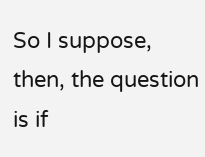So I suppose, then, the question is if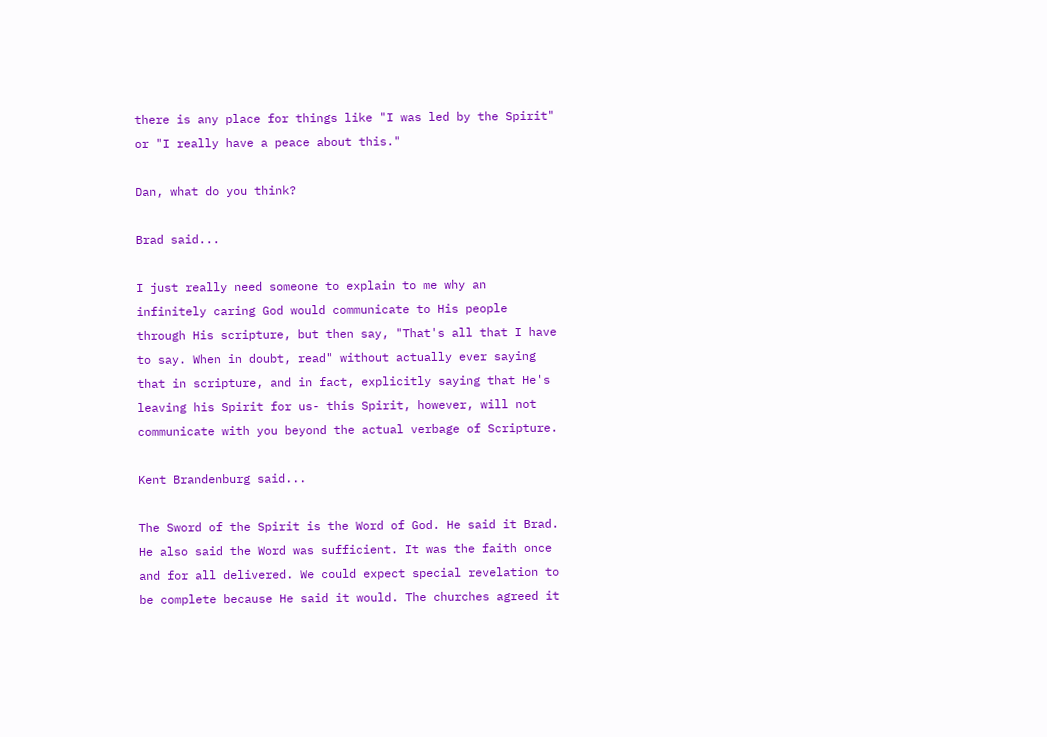there is any place for things like "I was led by the Spirit" or "I really have a peace about this."

Dan, what do you think?

Brad said...

I just really need someone to explain to me why an infinitely caring God would communicate to His people through His scripture, but then say, "That's all that I have to say. When in doubt, read" without actually ever saying that in scripture, and in fact, explicitly saying that He's leaving his Spirit for us- this Spirit, however, will not communicate with you beyond the actual verbage of Scripture.

Kent Brandenburg said...

The Sword of the Spirit is the Word of God. He said it Brad. He also said the Word was sufficient. It was the faith once and for all delivered. We could expect special revelation to be complete because He said it would. The churches agreed it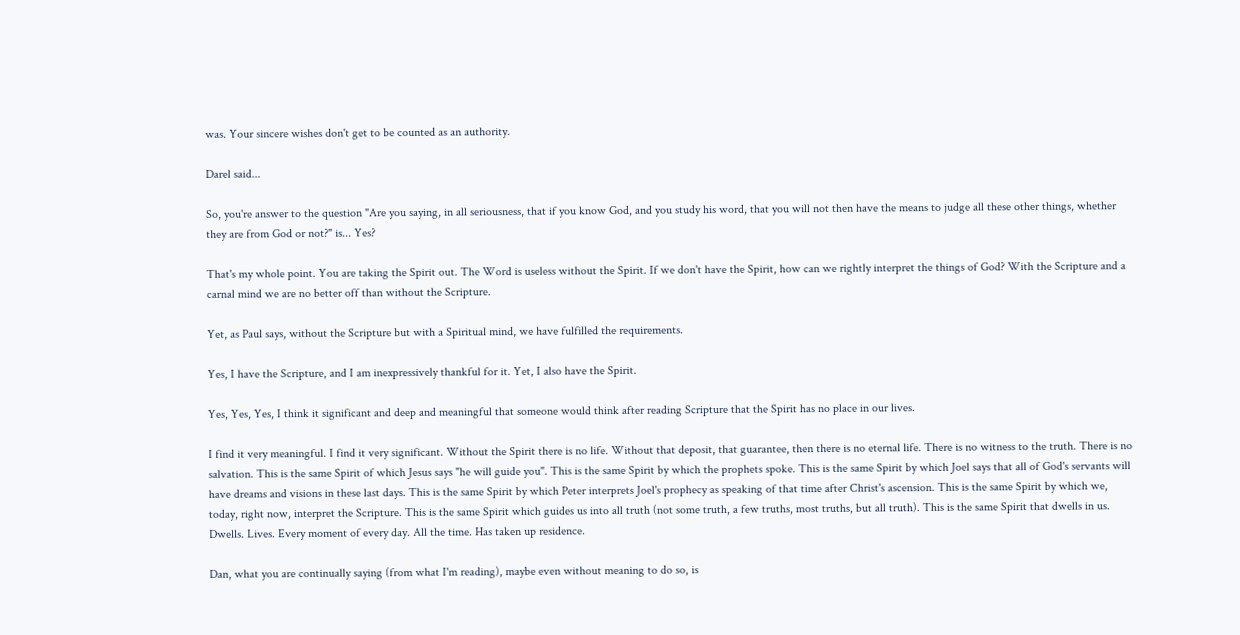was. Your sincere wishes don't get to be counted as an authority.

Darel said...

So, you're answer to the question "Are you saying, in all seriousness, that if you know God, and you study his word, that you will not then have the means to judge all these other things, whether they are from God or not?" is... Yes?

That's my whole point. You are taking the Spirit out. The Word is useless without the Spirit. If we don't have the Spirit, how can we rightly interpret the things of God? With the Scripture and a carnal mind we are no better off than without the Scripture.

Yet, as Paul says, without the Scripture but with a Spiritual mind, we have fulfilled the requirements.

Yes, I have the Scripture, and I am inexpressively thankful for it. Yet, I also have the Spirit.

Yes, Yes, Yes, I think it significant and deep and meaningful that someone would think after reading Scripture that the Spirit has no place in our lives.

I find it very meaningful. I find it very significant. Without the Spirit there is no life. Without that deposit, that guarantee, then there is no eternal life. There is no witness to the truth. There is no salvation. This is the same Spirit of which Jesus says "he will guide you". This is the same Spirit by which the prophets spoke. This is the same Spirit by which Joel says that all of God's servants will have dreams and visions in these last days. This is the same Spirit by which Peter interprets Joel's prophecy as speaking of that time after Christ's ascension. This is the same Spirit by which we, today, right now, interpret the Scripture. This is the same Spirit which guides us into all truth (not some truth, a few truths, most truths, but all truth). This is the same Spirit that dwells in us. Dwells. Lives. Every moment of every day. All the time. Has taken up residence.

Dan, what you are continually saying (from what I'm reading), maybe even without meaning to do so, is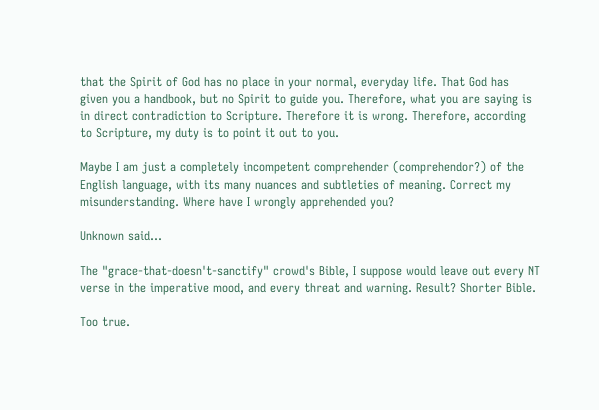that the Spirit of God has no place in your normal, everyday life. That God has given you a handbook, but no Spirit to guide you. Therefore, what you are saying is in direct contradiction to Scripture. Therefore it is wrong. Therefore, according to Scripture, my duty is to point it out to you.

Maybe I am just a completely incompetent comprehender (comprehendor?) of the English language, with its many nuances and subtleties of meaning. Correct my misunderstanding. Where have I wrongly apprehended you?

Unknown said...

The "grace-that-doesn't-sanctify" crowd's Bible, I suppose would leave out every NT verse in the imperative mood, and every threat and warning. Result? Shorter Bible.

Too true.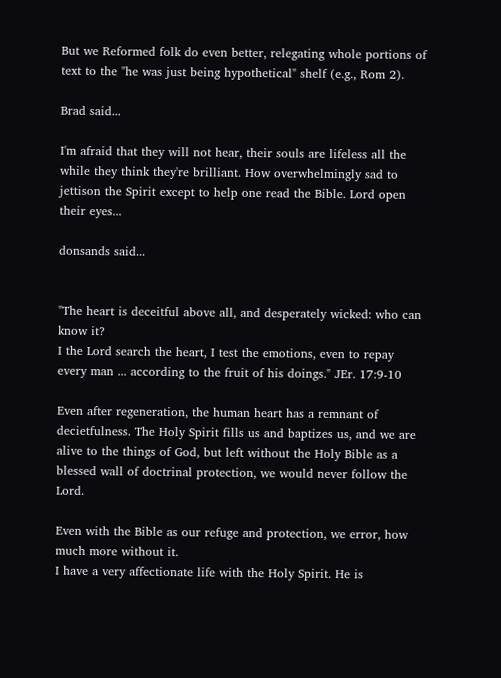But we Reformed folk do even better, relegating whole portions of text to the "he was just being hypothetical" shelf (e.g., Rom 2).

Brad said...

I'm afraid that they will not hear, their souls are lifeless all the while they think they're brilliant. How overwhelmingly sad to jettison the Spirit except to help one read the Bible. Lord open their eyes...

donsands said...


"The heart is deceitful above all, and desperately wicked: who can know it?
I the Lord search the heart, I test the emotions, even to repay every man ... according to the fruit of his doings." JEr. 17:9-10

Even after regeneration, the human heart has a remnant of decietfulness. The Holy Spirit fills us and baptizes us, and we are alive to the things of God, but left without the Holy Bible as a blessed wall of doctrinal protection, we would never follow the Lord.

Even with the Bible as our refuge and protection, we error, how much more without it.
I have a very affectionate life with the Holy Spirit. He is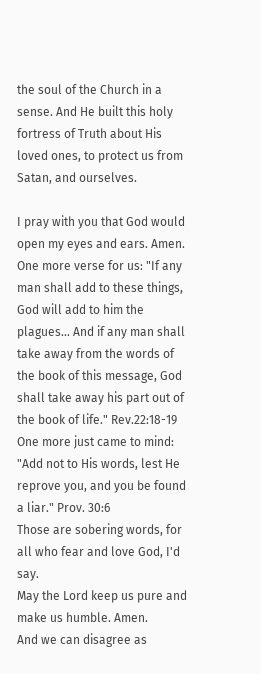the soul of the Church in a sense. And He built this holy fortress of Truth about His loved ones, to protect us from Satan, and ourselves.

I pray with you that God would open my eyes and ears. Amen.
One more verse for us: "If any man shall add to these things, God will add to him the plagues... And if any man shall take away from the words of the book of this message, God shall take away his part out of the book of life." Rev.22:18-19
One more just came to mind: "Add not to His words, lest He reprove you, and you be found a liar." Prov. 30:6
Those are sobering words, for all who fear and love God, I'd say.
May the Lord keep us pure and make us humble. Amen.
And we can disagree as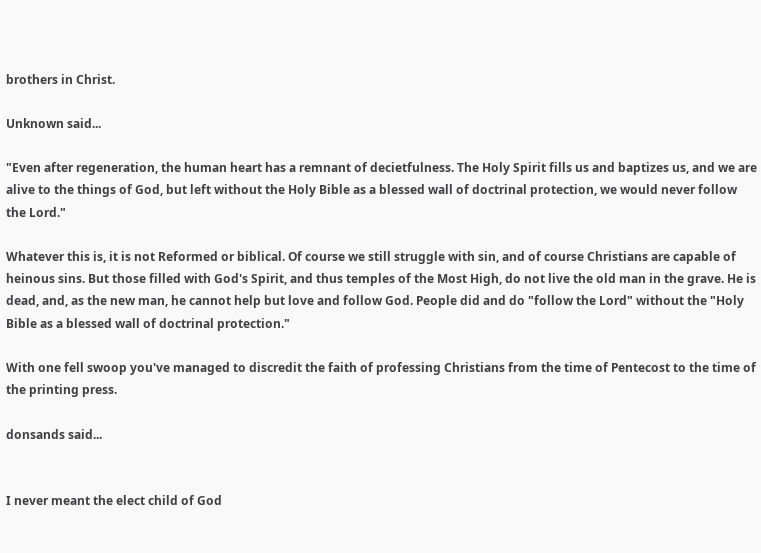brothers in Christ.

Unknown said...

"Even after regeneration, the human heart has a remnant of decietfulness. The Holy Spirit fills us and baptizes us, and we are alive to the things of God, but left without the Holy Bible as a blessed wall of doctrinal protection, we would never follow the Lord."

Whatever this is, it is not Reformed or biblical. Of course we still struggle with sin, and of course Christians are capable of heinous sins. But those filled with God's Spirit, and thus temples of the Most High, do not live the old man in the grave. He is dead, and, as the new man, he cannot help but love and follow God. People did and do "follow the Lord" without the "Holy Bible as a blessed wall of doctrinal protection."

With one fell swoop you've managed to discredit the faith of professing Christians from the time of Pentecost to the time of the printing press.

donsands said...


I never meant the elect child of God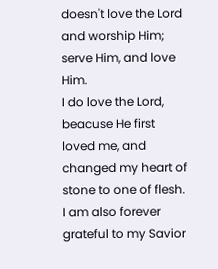doesn't love the Lord and worship Him; serve Him, and love Him.
I do love the Lord, beacuse He first loved me, and changed my heart of stone to one of flesh. I am also forever grateful to my Savior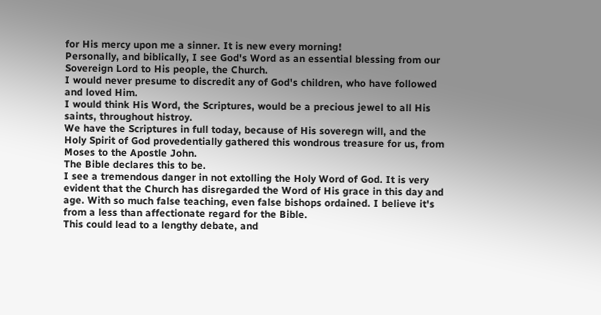for His mercy upon me a sinner. It is new every morning!
Personally, and biblically, I see God's Word as an essential blessing from our Sovereign Lord to His people, the Church.
I would never presume to discredit any of God's children, who have followed and loved Him.
I would think His Word, the Scriptures, would be a precious jewel to all His saints, throughout histroy.
We have the Scriptures in full today, because of His soveregn will, and the Holy Spirit of God provedentially gathered this wondrous treasure for us, from Moses to the Apostle John.
The Bible declares this to be.
I see a tremendous danger in not extolling the Holy Word of God. It is very evident that the Church has disregarded the Word of His grace in this day and age. With so much false teaching, even false bishops ordained. I believe it's from a less than affectionate regard for the Bible.
This could lead to a lengthy debate, and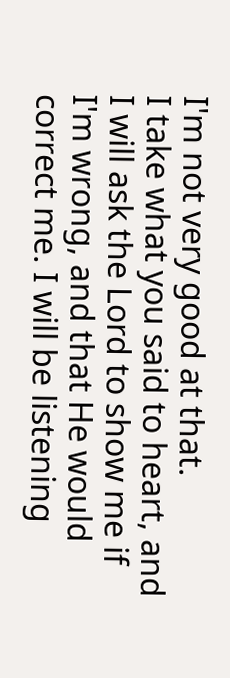I'm not very good at that.
I take what you said to heart, and I will ask the Lord to show me if I'm wrong, and that He would correct me. I will be listening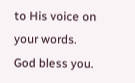to His voice on your words.
God bless you.